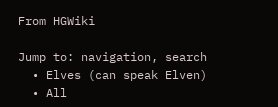From HGWiki

Jump to: navigation, search
  • Elves (can speak Elven)
  • All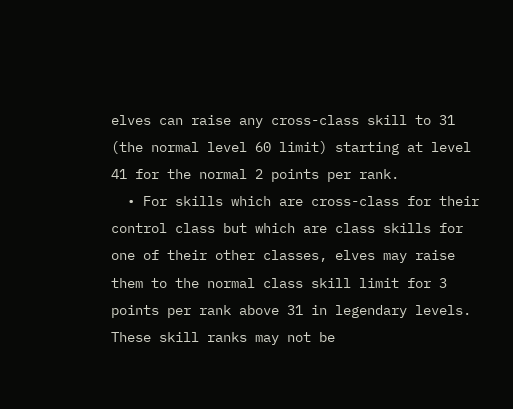elves can raise any cross-class skill to 31 (the normal level 60 limit) starting at level 41 for the normal 2 points per rank.
  • For skills which are cross-class for their control class but which are class skills for one of their other classes, elves may raise them to the normal class skill limit for 3 points per rank above 31 in legendary levels. These skill ranks may not be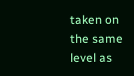taken on the same level as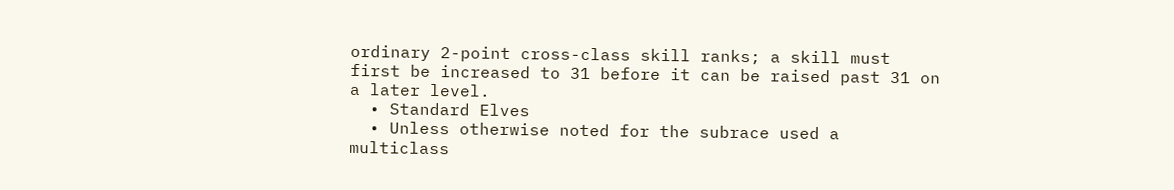ordinary 2-point cross-class skill ranks; a skill must first be increased to 31 before it can be raised past 31 on a later level.
  • Standard Elves
  • Unless otherwise noted for the subrace used a multiclass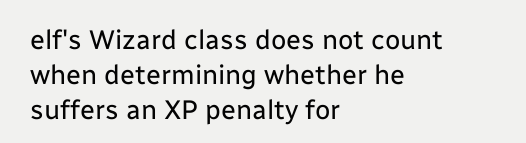elf's Wizard class does not count when determining whether he suffers an XP penalty for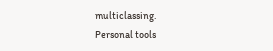multiclassing.
Personal tools